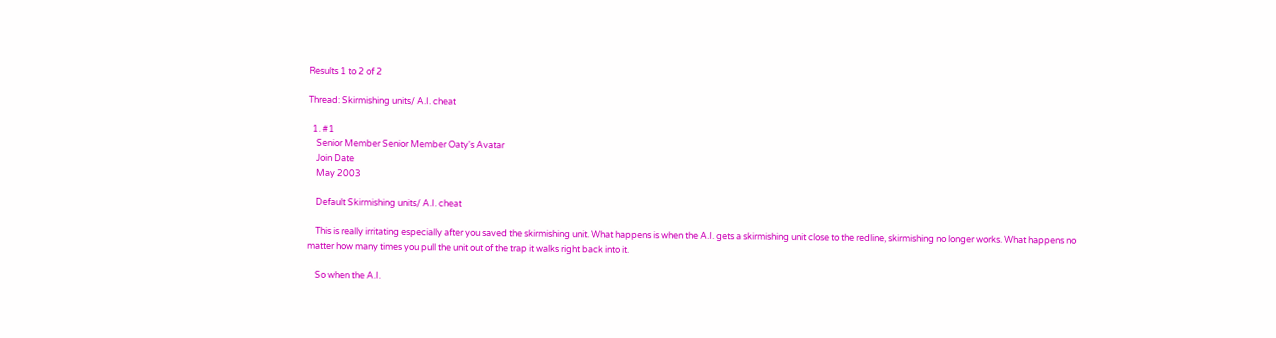Results 1 to 2 of 2

Thread: Skirmishing units/ A.I. cheat

  1. #1
    Senior Member Senior Member Oaty's Avatar
    Join Date
    May 2003

    Default Skirmishing units/ A.I. cheat

    This is really irritating especially after you saved the skirmishing unit. What happens is when the A.I. gets a skirmishing unit close to the redline, skirmishing no longer works. What happens no matter how many times you pull the unit out of the trap it walks right back into it.

    So when the A.I.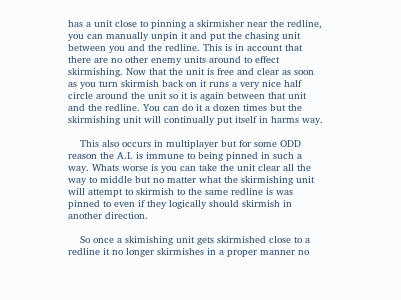has a unit close to pinning a skirmisher near the redline, you can manually unpin it and put the chasing unit between you and the redline. This is in account that there are no other enemy units around to effect skirmishing. Now that the unit is free and clear as soon as you turn skirmish back on it runs a very nice half circle around the unit so it is again between that unit and the redline. You can do it a dozen times but the skirmishing unit will continually put itself in harms way.

    This also occurs in multiplayer but for some ODD reason the A.I. is immune to being pinned in such a way. Whats worse is you can take the unit clear all the way to middle but no matter what the skirmishing unit will attempt to skirmish to the same redline is was pinned to even if they logically should skirmish in another direction.

    So once a skimishing unit gets skirmished close to a redline it no longer skirmishes in a proper manner no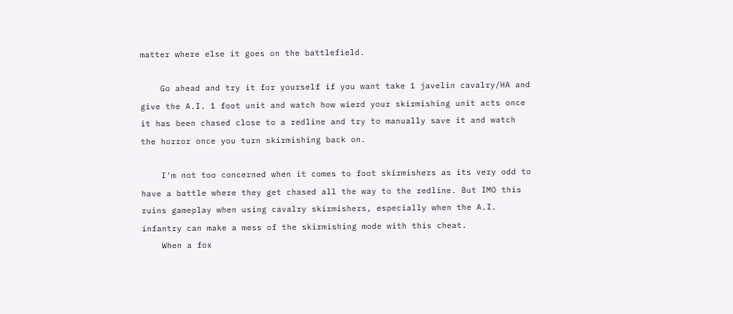matter where else it goes on the battlefield.

    Go ahead and try it for yourself if you want take 1 javelin cavalry/HA and give the A.I. 1 foot unit and watch how wierd your skirmishing unit acts once it has been chased close to a redline and try to manually save it and watch the horror once you turn skirmishing back on.

    I'm not too concerned when it comes to foot skirmishers as its very odd to have a battle where they get chased all the way to the redline. But IMO this ruins gameplay when using cavalry skirmishers, especially when the A.I. infantry can make a mess of the skirmishing mode with this cheat.
    When a fox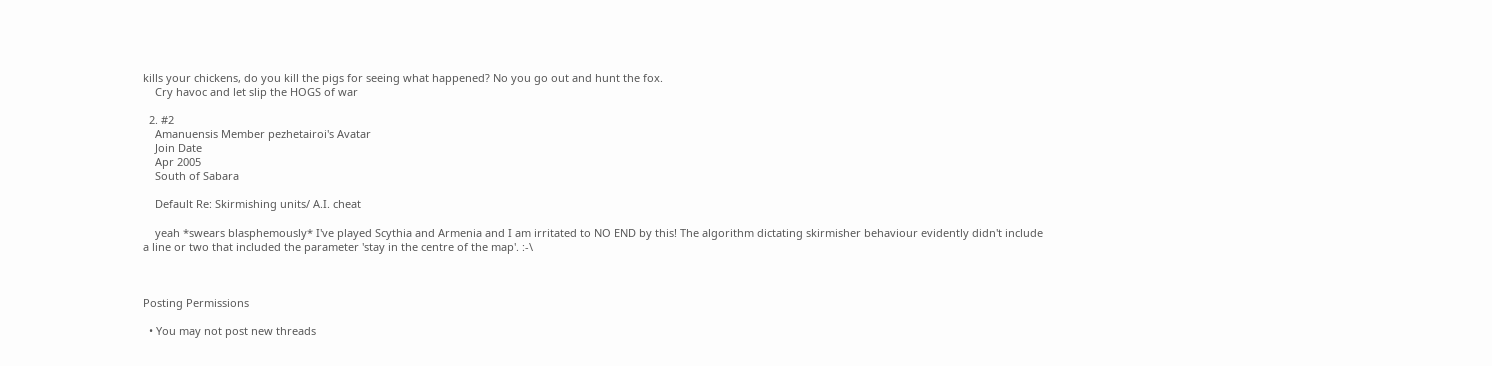kills your chickens, do you kill the pigs for seeing what happened? No you go out and hunt the fox.
    Cry havoc and let slip the HOGS of war

  2. #2
    Amanuensis Member pezhetairoi's Avatar
    Join Date
    Apr 2005
    South of Sabara

    Default Re: Skirmishing units/ A.I. cheat

    yeah *swears blasphemously* I've played Scythia and Armenia and I am irritated to NO END by this! The algorithm dictating skirmisher behaviour evidently didn't include a line or two that included the parameter 'stay in the centre of the map'. :-\



Posting Permissions

  • You may not post new threads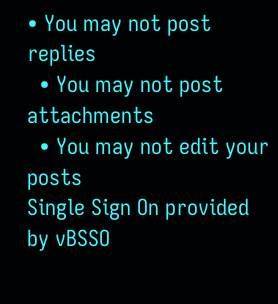• You may not post replies
  • You may not post attachments
  • You may not edit your posts
Single Sign On provided by vBSSO